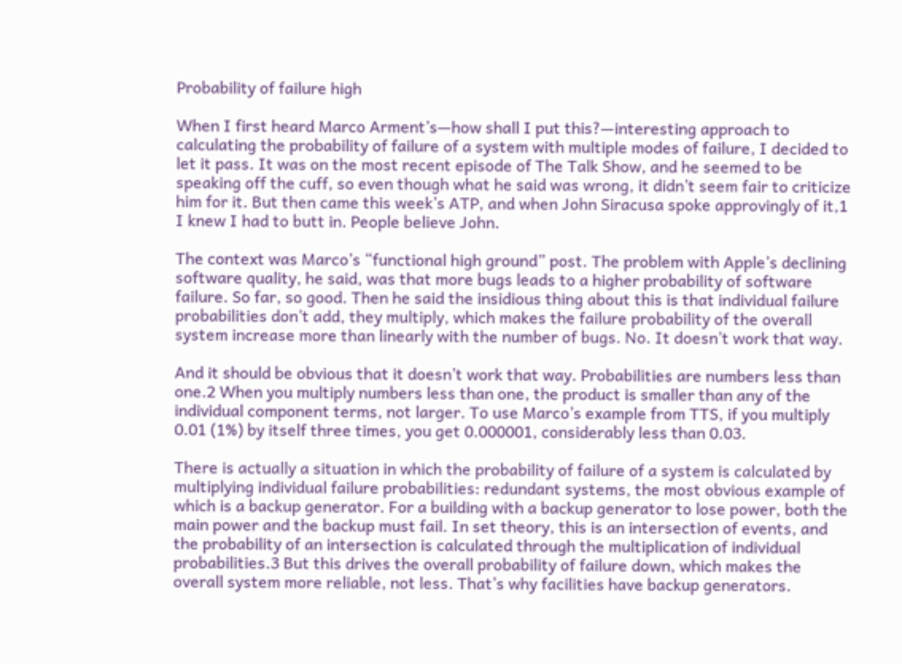Probability of failure high

When I first heard Marco Arment’s—how shall I put this?—interesting approach to calculating the probability of failure of a system with multiple modes of failure, I decided to let it pass. It was on the most recent episode of The Talk Show, and he seemed to be speaking off the cuff, so even though what he said was wrong, it didn’t seem fair to criticize him for it. But then came this week’s ATP, and when John Siracusa spoke approvingly of it,1 I knew I had to butt in. People believe John.

The context was Marco’s “functional high ground” post. The problem with Apple’s declining software quality, he said, was that more bugs leads to a higher probability of software failure. So far, so good. Then he said the insidious thing about this is that individual failure probabilities don’t add, they multiply, which makes the failure probability of the overall system increase more than linearly with the number of bugs. No. It doesn’t work that way.

And it should be obvious that it doesn’t work that way. Probabilities are numbers less than one.2 When you multiply numbers less than one, the product is smaller than any of the individual component terms, not larger. To use Marco’s example from TTS, if you multiply 0.01 (1%) by itself three times, you get 0.000001, considerably less than 0.03.

There is actually a situation in which the probability of failure of a system is calculated by multiplying individual failure probabilities: redundant systems, the most obvious example of which is a backup generator. For a building with a backup generator to lose power, both the main power and the backup must fail. In set theory, this is an intersection of events, and the probability of an intersection is calculated through the multiplication of individual probabilities.3 But this drives the overall probability of failure down, which makes the overall system more reliable, not less. That’s why facilities have backup generators.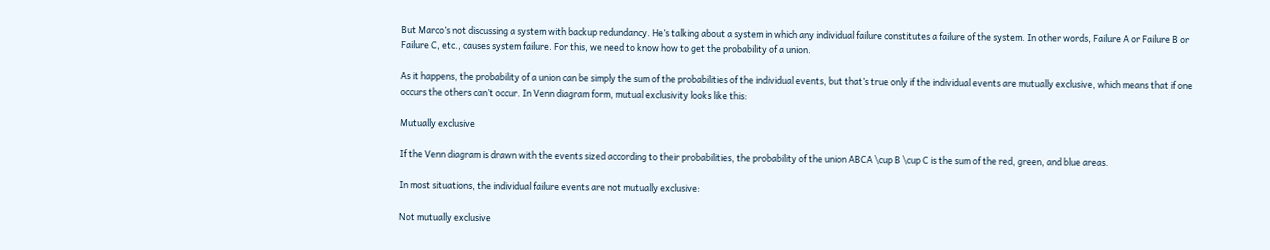But Marco’s not discussing a system with backup redundancy. He’s talking about a system in which any individual failure constitutes a failure of the system. In other words, Failure A or Failure B or Failure C, etc., causes system failure. For this, we need to know how to get the probability of a union.

As it happens, the probability of a union can be simply the sum of the probabilities of the individual events, but that’s true only if the individual events are mutually exclusive, which means that if one occurs the others can’t occur. In Venn diagram form, mutual exclusivity looks like this:

Mutually exclusive

If the Venn diagram is drawn with the events sized according to their probabilities, the probability of the union ABCA \cup B \cup C is the sum of the red, green, and blue areas.

In most situations, the individual failure events are not mutually exclusive:

Not mutually exclusive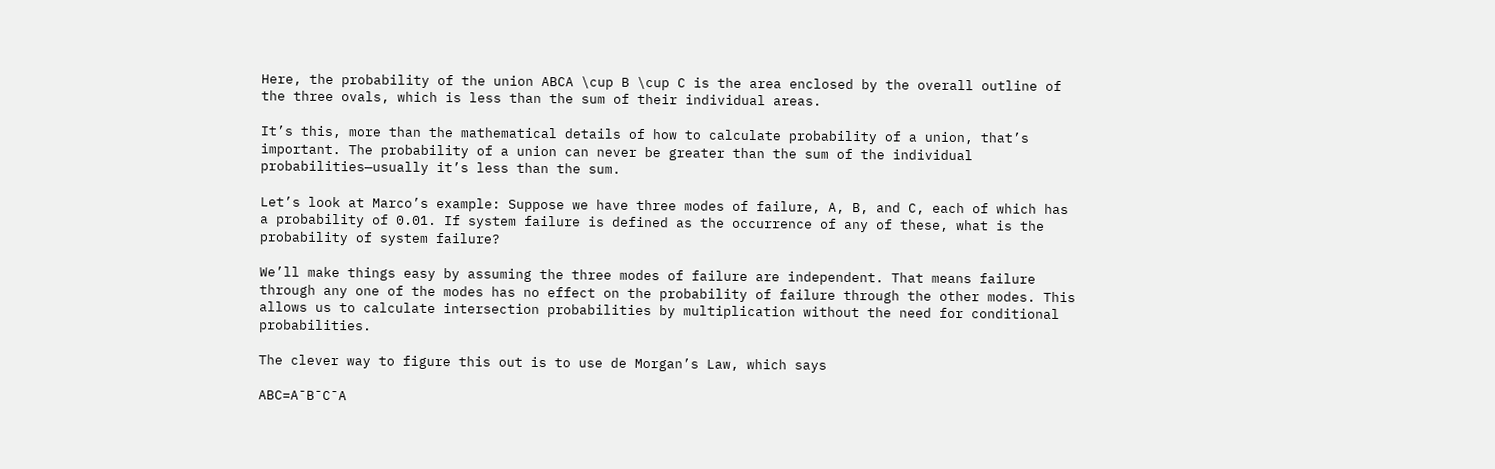Here, the probability of the union ABCA \cup B \cup C is the area enclosed by the overall outline of the three ovals, which is less than the sum of their individual areas.

It’s this, more than the mathematical details of how to calculate probability of a union, that’s important. The probability of a union can never be greater than the sum of the individual probabilities—usually it’s less than the sum.

Let’s look at Marco’s example: Suppose we have three modes of failure, A, B, and C, each of which has a probability of 0.01. If system failure is defined as the occurrence of any of these, what is the probability of system failure?

We’ll make things easy by assuming the three modes of failure are independent. That means failure through any one of the modes has no effect on the probability of failure through the other modes. This allows us to calculate intersection probabilities by multiplication without the need for conditional probabilities.

The clever way to figure this out is to use de Morgan’s Law, which says

ABC=A¯B¯C¯A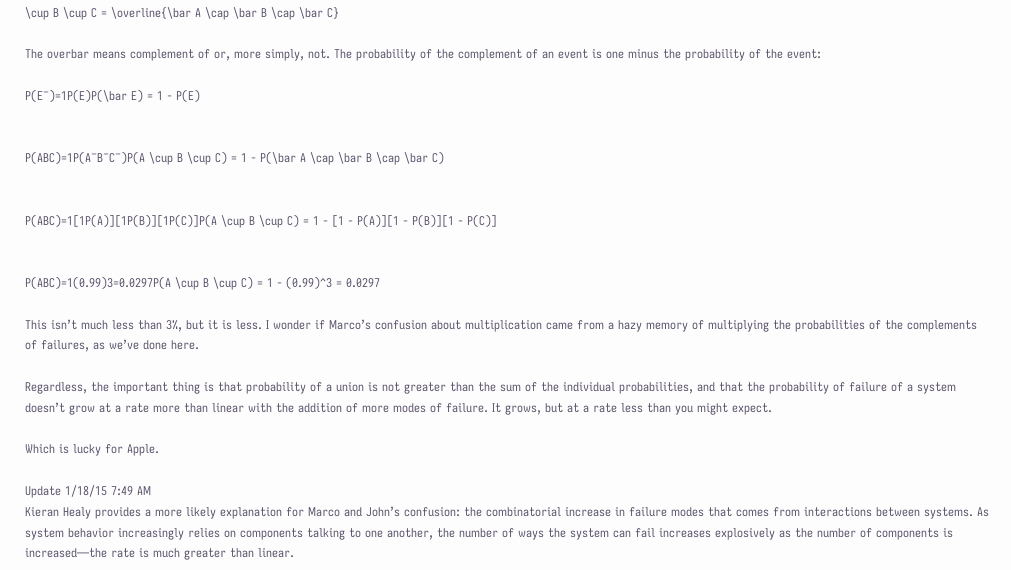\cup B \cup C = \overline{\bar A \cap \bar B \cap \bar C}

The overbar means complement of or, more simply, not. The probability of the complement of an event is one minus the probability of the event:

P(E¯)=1P(E)P(\bar E) = 1 - P(E)


P(ABC)=1P(A¯B¯C¯)P(A \cup B \cup C) = 1 - P(\bar A \cap \bar B \cap \bar C)


P(ABC)=1[1P(A)][1P(B)][1P(C)]P(A \cup B \cup C) = 1 - [1 - P(A)][1 - P(B)][1 - P(C)]


P(ABC)=1(0.99)3=0.0297P(A \cup B \cup C) = 1 - (0.99)^3 = 0.0297

This isn’t much less than 3%, but it is less. I wonder if Marco’s confusion about multiplication came from a hazy memory of multiplying the probabilities of the complements of failures, as we’ve done here.

Regardless, the important thing is that probability of a union is not greater than the sum of the individual probabilities, and that the probability of failure of a system doesn’t grow at a rate more than linear with the addition of more modes of failure. It grows, but at a rate less than you might expect.

Which is lucky for Apple.

Update 1/18/15 7:49 AM
Kieran Healy provides a more likely explanation for Marco and John’s confusion: the combinatorial increase in failure modes that comes from interactions between systems. As system behavior increasingly relies on components talking to one another, the number of ways the system can fail increases explosively as the number of components is increased—the rate is much greater than linear.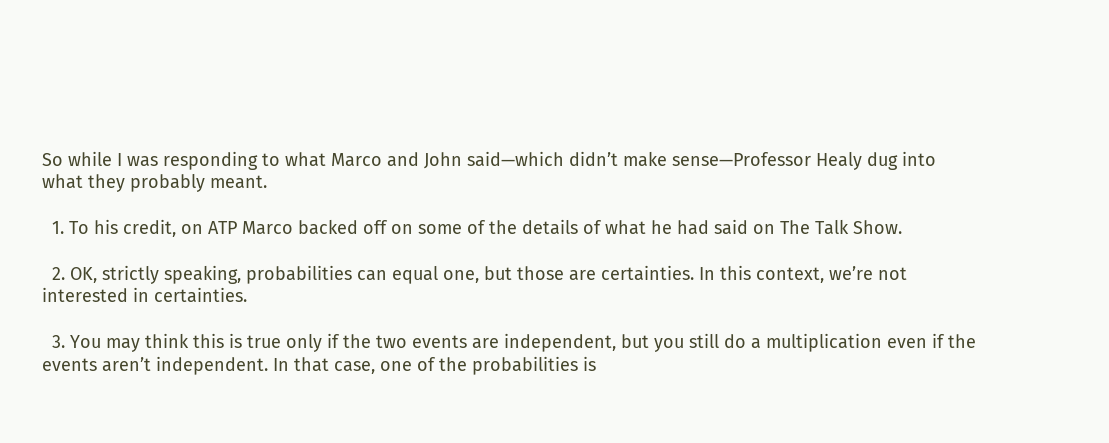So while I was responding to what Marco and John said—which didn’t make sense—Professor Healy dug into what they probably meant.

  1. To his credit, on ATP Marco backed off on some of the details of what he had said on The Talk Show.

  2. OK, strictly speaking, probabilities can equal one, but those are certainties. In this context, we’re not interested in certainties.

  3. You may think this is true only if the two events are independent, but you still do a multiplication even if the events aren’t independent. In that case, one of the probabilities is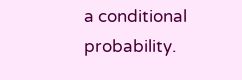a conditional probability.